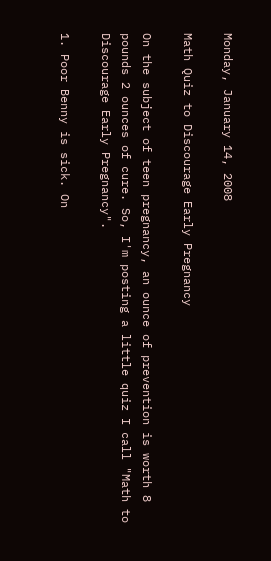Monday, January 14, 2008

Math Quiz to Discourage Early Pregnancy

On the subject of teen pregnancy, an ounce of prevention is worth 8 pounds 2 ounces of cure. So, I'm posting a little quiz I call "Math to Discourage Early Pregnancy".

1. Poor Benny is sick. On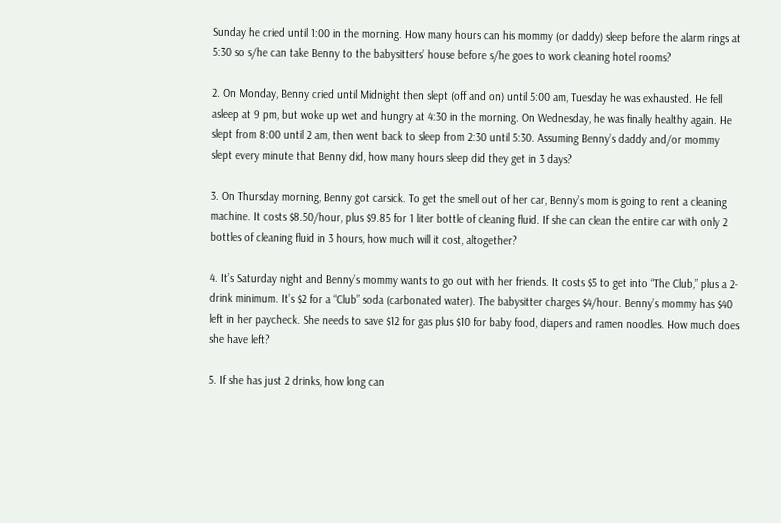Sunday he cried until 1:00 in the morning. How many hours can his mommy (or daddy) sleep before the alarm rings at 5:30 so s/he can take Benny to the babysitters’ house before s/he goes to work cleaning hotel rooms?

2. On Monday, Benny cried until Midnight then slept (off and on) until 5:00 am, Tuesday he was exhausted. He fell asleep at 9 pm, but woke up wet and hungry at 4:30 in the morning. On Wednesday, he was finally healthy again. He slept from 8:00 until 2 am, then went back to sleep from 2:30 until 5:30. Assuming Benny’s daddy and/or mommy slept every minute that Benny did, how many hours sleep did they get in 3 days?

3. On Thursday morning, Benny got carsick. To get the smell out of her car, Benny’s mom is going to rent a cleaning machine. It costs $8.50/hour, plus $9.85 for 1 liter bottle of cleaning fluid. If she can clean the entire car with only 2 bottles of cleaning fluid in 3 hours, how much will it cost, altogether?

4. It’s Saturday night and Benny’s mommy wants to go out with her friends. It costs $5 to get into “The Club,” plus a 2-drink minimum. It’s $2 for a “Club” soda (carbonated water). The babysitter charges $4/hour. Benny’s mommy has $40 left in her paycheck. She needs to save $12 for gas plus $10 for baby food, diapers and ramen noodles. How much does she have left?

5. If she has just 2 drinks, how long can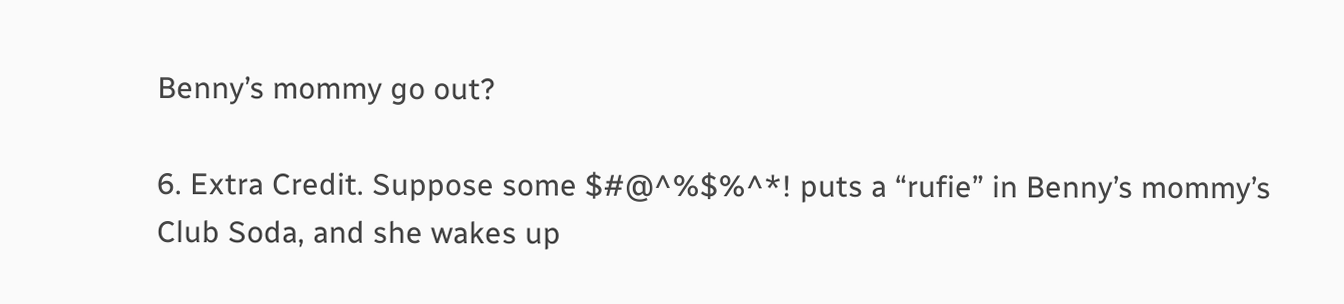Benny’s mommy go out?

6. Extra Credit. Suppose some $#@^%$%^*! puts a “rufie” in Benny’s mommy’s Club Soda, and she wakes up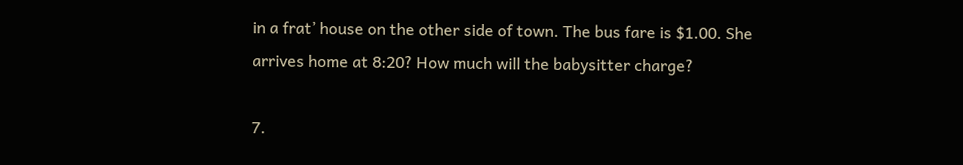in a frat’ house on the other side of town. The bus fare is $1.00. She arrives home at 8:20? How much will the babysitter charge?

7.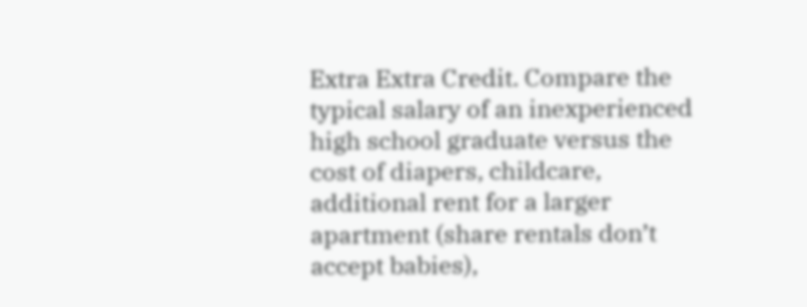Extra Extra Credit. Compare the typical salary of an inexperienced high school graduate versus the cost of diapers, childcare, additional rent for a larger apartment (share rentals don’t accept babies),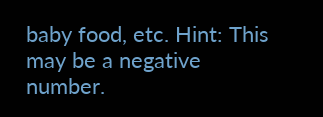baby food, etc. Hint: This may be a negative number.